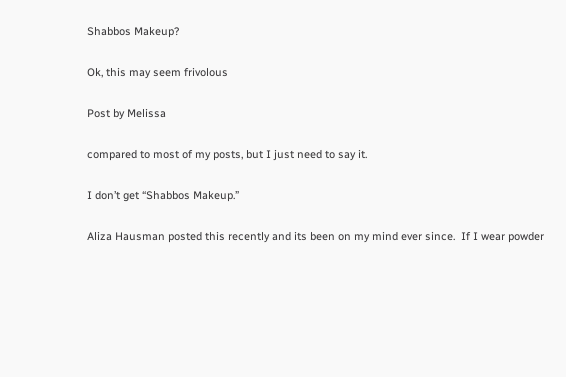Shabbos Makeup?

Ok, this may seem frivolous

Post by Melissa

compared to most of my posts, but I just need to say it.

I don’t get “Shabbos Makeup.”

Aliza Hausman posted this recently and its been on my mind ever since.  If I wear powder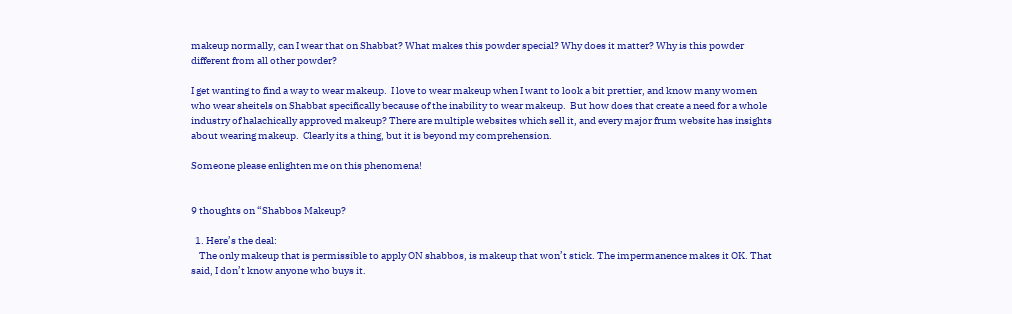makeup normally, can I wear that on Shabbat? What makes this powder special? Why does it matter? Why is this powder different from all other powder?

I get wanting to find a way to wear makeup.  I love to wear makeup when I want to look a bit prettier, and know many women who wear sheitels on Shabbat specifically because of the inability to wear makeup.  But how does that create a need for a whole industry of halachically approved makeup? There are multiple websites which sell it, and every major frum website has insights about wearing makeup.  Clearly its a thing, but it is beyond my comprehension.

Someone please enlighten me on this phenomena!


9 thoughts on “Shabbos Makeup?

  1. Here’s the deal:
    The only makeup that is permissible to apply ON shabbos, is makeup that won’t stick. The impermanence makes it OK. That said, I don’t know anyone who buys it.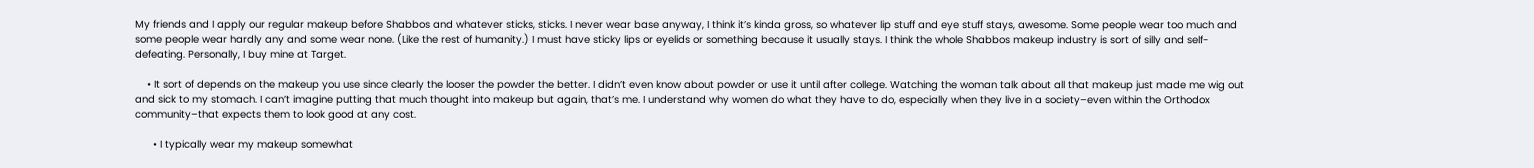My friends and I apply our regular makeup before Shabbos and whatever sticks, sticks. I never wear base anyway, I think it’s kinda gross, so whatever lip stuff and eye stuff stays, awesome. Some people wear too much and some people wear hardly any and some wear none. (Like the rest of humanity.) I must have sticky lips or eyelids or something because it usually stays. I think the whole Shabbos makeup industry is sort of silly and self-defeating. Personally, I buy mine at Target.

    • It sort of depends on the makeup you use since clearly the looser the powder the better. I didn’t even know about powder or use it until after college. Watching the woman talk about all that makeup just made me wig out and sick to my stomach. I can’t imagine putting that much thought into makeup but again, that’s me. I understand why women do what they have to do, especially when they live in a society–even within the Orthodox community–that expects them to look good at any cost.

      • I typically wear my makeup somewhat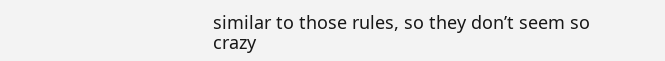similar to those rules, so they don’t seem so crazy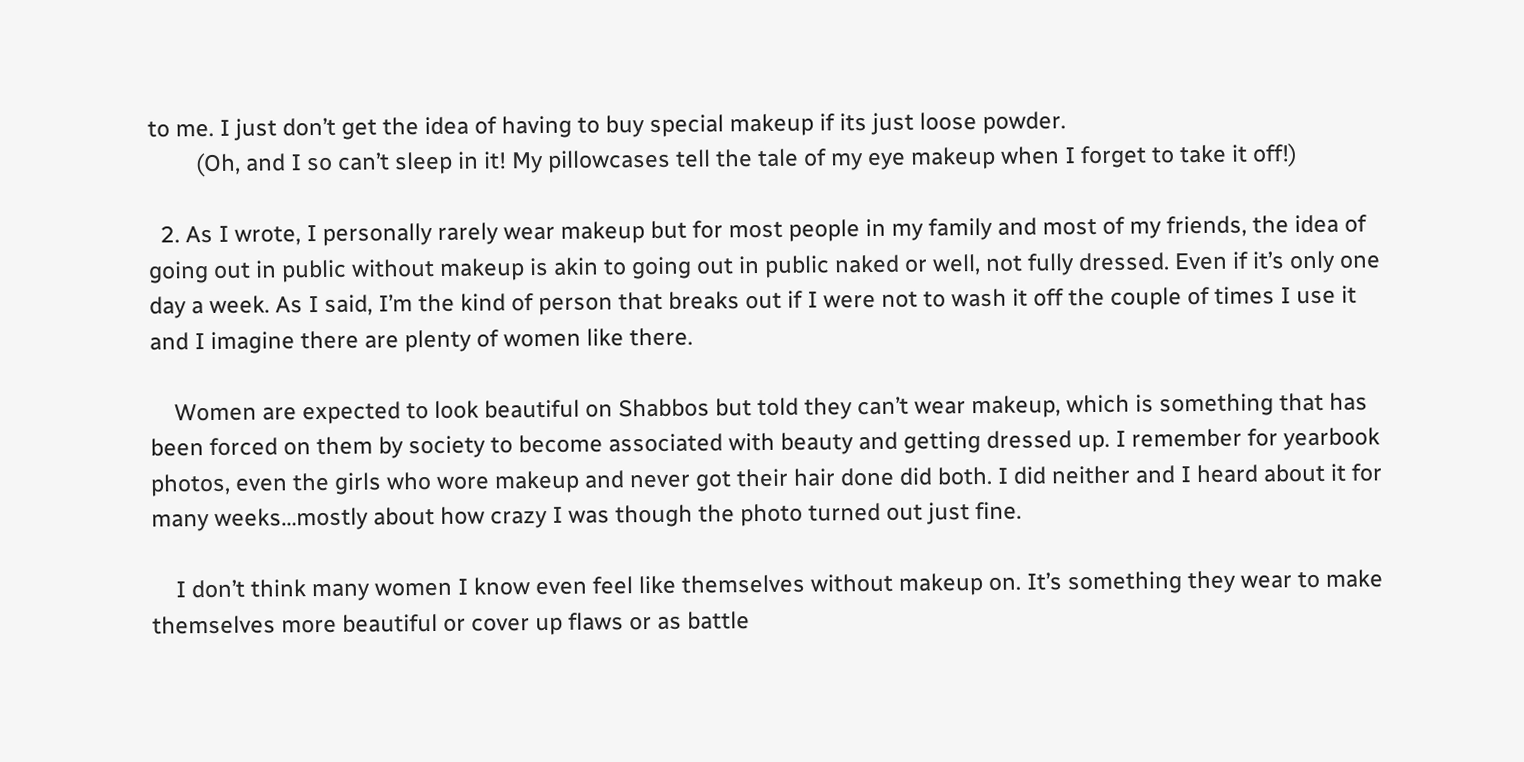to me. I just don’t get the idea of having to buy special makeup if its just loose powder.
        (Oh, and I so can’t sleep in it! My pillowcases tell the tale of my eye makeup when I forget to take it off!)

  2. As I wrote, I personally rarely wear makeup but for most people in my family and most of my friends, the idea of going out in public without makeup is akin to going out in public naked or well, not fully dressed. Even if it’s only one day a week. As I said, I’m the kind of person that breaks out if I were not to wash it off the couple of times I use it and I imagine there are plenty of women like there.

    Women are expected to look beautiful on Shabbos but told they can’t wear makeup, which is something that has been forced on them by society to become associated with beauty and getting dressed up. I remember for yearbook photos, even the girls who wore makeup and never got their hair done did both. I did neither and I heard about it for many weeks…mostly about how crazy I was though the photo turned out just fine.

    I don’t think many women I know even feel like themselves without makeup on. It’s something they wear to make themselves more beautiful or cover up flaws or as battle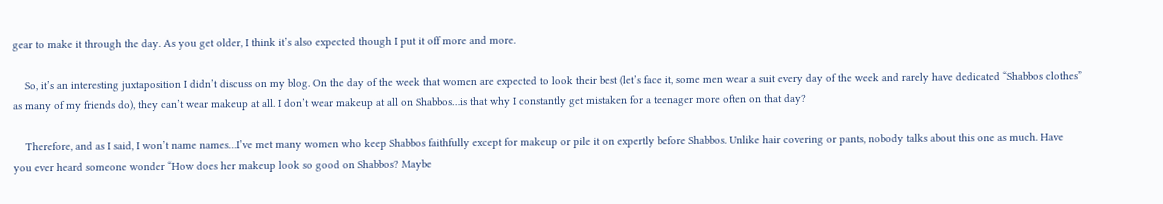gear to make it through the day. As you get older, I think it’s also expected though I put it off more and more.

    So, it’s an interesting juxtaposition I didn’t discuss on my blog. On the day of the week that women are expected to look their best (let’s face it, some men wear a suit every day of the week and rarely have dedicated “Shabbos clothes” as many of my friends do), they can’t wear makeup at all. I don’t wear makeup at all on Shabbos…is that why I constantly get mistaken for a teenager more often on that day?

    Therefore, and as I said, I won’t name names…I’ve met many women who keep Shabbos faithfully except for makeup or pile it on expertly before Shabbos. Unlike hair covering or pants, nobody talks about this one as much. Have you ever heard someone wonder “How does her makeup look so good on Shabbos? Maybe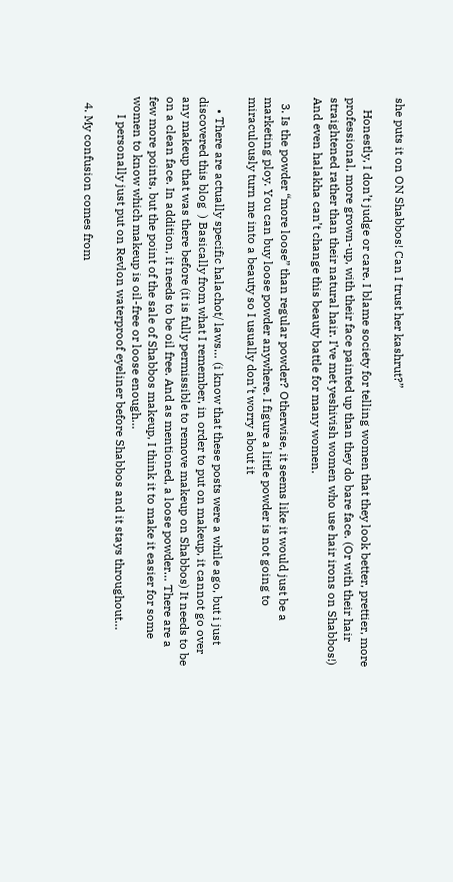she puts it on ON Shabbos! Can I trust her kashrut?”

    Honestly, I don’t judge or care. I blame society for telling women that they look better, prettier, more professional, more grown-up, with their face painted up than they do bare face. (Or with their hair straightened rather than their natural hair. I’ve met yeshivish women who use hair irons on Shabbos!) And even halakha can’t change this beauty battle for many women.

  3. Is the powder “more loose” than regular powder? Otherwise, it seems like it would just be a marketing ploy. You can buy loose powder anywhere. I figure a little powder is not going to miraculously turn me into a beauty so I usually don’t worry about it

    • There are actually specific halachot/ laws… (i know that these posts were a while ago, but i just discovered this blog  ) Basically from what I remember, in order to put on makeup, it cannot go over any makeup that was there before (it is fully permissible to remove makeup on Shabbos) It needs to be on a clean face. In addition, it needs to be oil free. And as mentioned, a loose powder… There are a few more points, but the point of the sale of Shabbos makeup, I think it to make it easier for some women to know which makeup is oil-free or loose enough…
      I personally just put on Revlon waterproof eyeliner before Shabbos and it stays throughout…

  4. My confusion comes from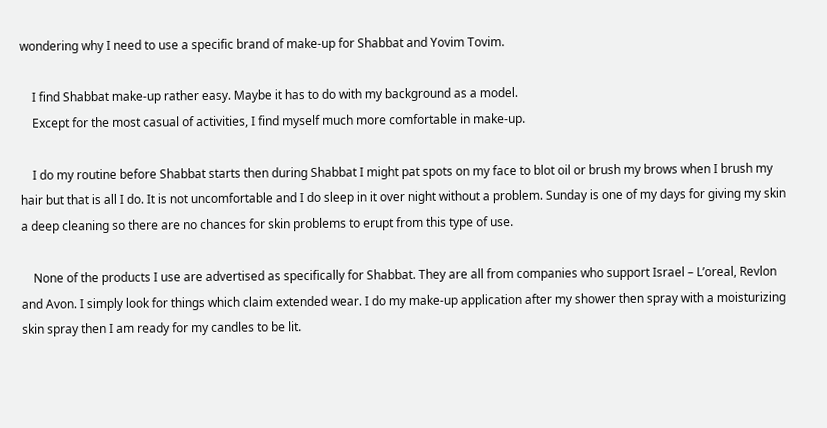wondering why I need to use a specific brand of make-up for Shabbat and Yovim Tovim.

    I find Shabbat make-up rather easy. Maybe it has to do with my background as a model.
    Except for the most casual of activities, I find myself much more comfortable in make-up.

    I do my routine before Shabbat starts then during Shabbat I might pat spots on my face to blot oil or brush my brows when I brush my hair but that is all I do. It is not uncomfortable and I do sleep in it over night without a problem. Sunday is one of my days for giving my skin a deep cleaning so there are no chances for skin problems to erupt from this type of use.

    None of the products I use are advertised as specifically for Shabbat. They are all from companies who support Israel – L’oreal, Revlon and Avon. I simply look for things which claim extended wear. I do my make-up application after my shower then spray with a moisturizing skin spray then I am ready for my candles to be lit.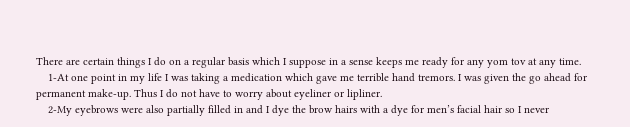There are certain things I do on a regular basis which I suppose in a sense keeps me ready for any yom tov at any time.
    1-At one point in my life I was taking a medication which gave me terrible hand tremors. I was given the go ahead for permanent make-up. Thus I do not have to worry about eyeliner or lipliner.
    2-My eyebrows were also partially filled in and I dye the brow hairs with a dye for men’s facial hair so I never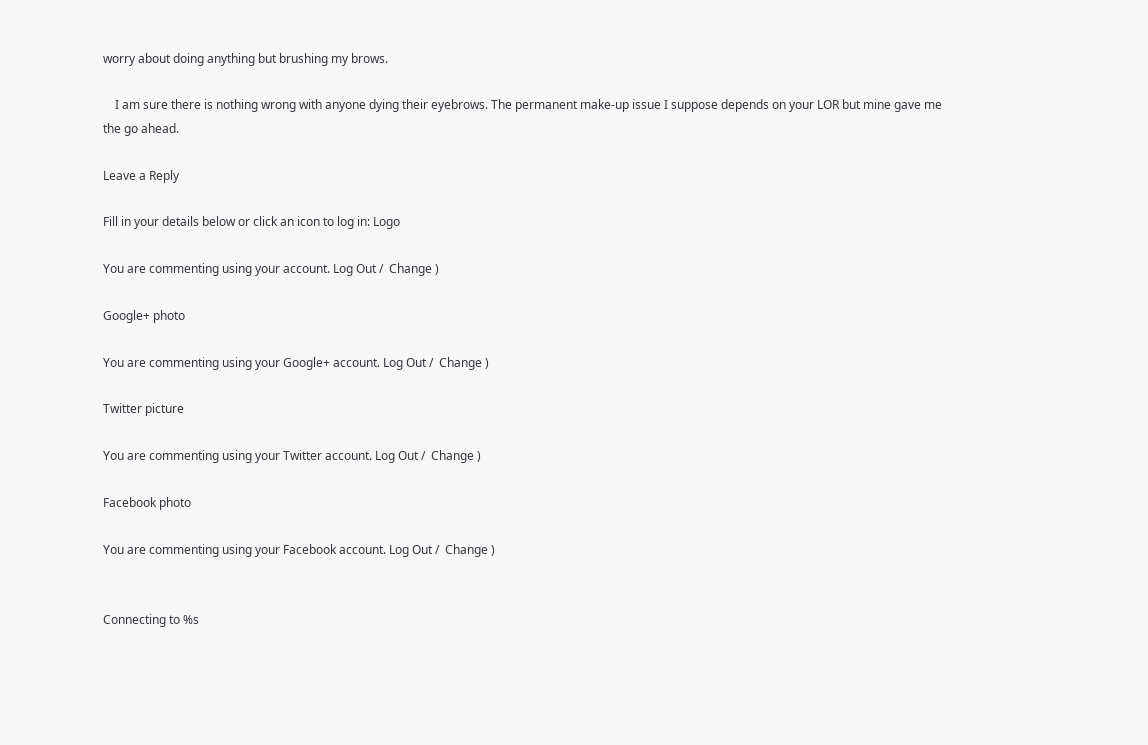worry about doing anything but brushing my brows.

    I am sure there is nothing wrong with anyone dying their eyebrows. The permanent make-up issue I suppose depends on your LOR but mine gave me the go ahead.

Leave a Reply

Fill in your details below or click an icon to log in: Logo

You are commenting using your account. Log Out /  Change )

Google+ photo

You are commenting using your Google+ account. Log Out /  Change )

Twitter picture

You are commenting using your Twitter account. Log Out /  Change )

Facebook photo

You are commenting using your Facebook account. Log Out /  Change )


Connecting to %s